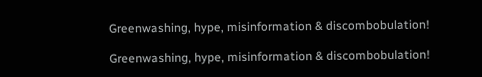Greenwashing, hype, misinformation & discombobulation!

Greenwashing, hype, misinformation & discombobulation!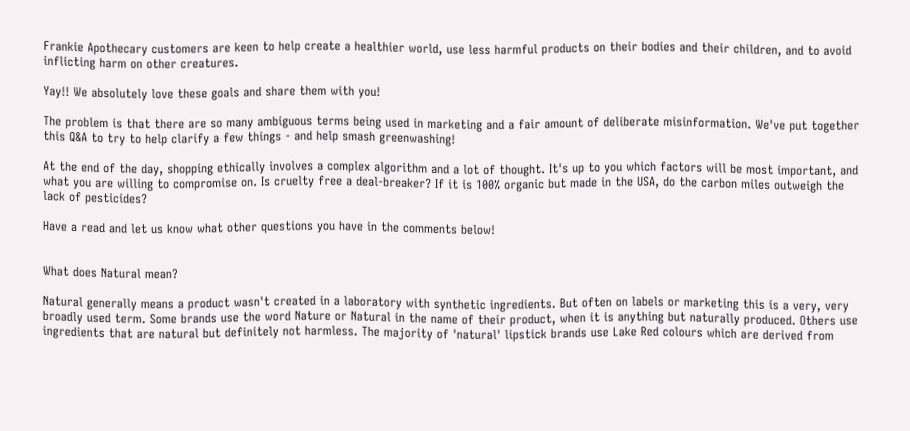Frankie Apothecary customers are keen to help create a healthier world, use less harmful products on their bodies and their children, and to avoid inflicting harm on other creatures.

Yay!! We absolutely love these goals and share them with you!

The problem is that there are so many ambiguous terms being used in marketing and a fair amount of deliberate misinformation. We've put together this Q&A to try to help clarify a few things - and help smash greenwashing!

At the end of the day, shopping ethically involves a complex algorithm and a lot of thought. It's up to you which factors will be most important, and what you are willing to compromise on. Is cruelty free a deal-breaker? If it is 100% organic but made in the USA, do the carbon miles outweigh the lack of pesticides?

Have a read and let us know what other questions you have in the comments below!


What does Natural mean?

Natural generally means a product wasn't created in a laboratory with synthetic ingredients. But often on labels or marketing this is a very, very broadly used term. Some brands use the word Nature or Natural in the name of their product, when it is anything but naturally produced. Others use ingredients that are natural but definitely not harmless. The majority of 'natural' lipstick brands use Lake Red colours which are derived from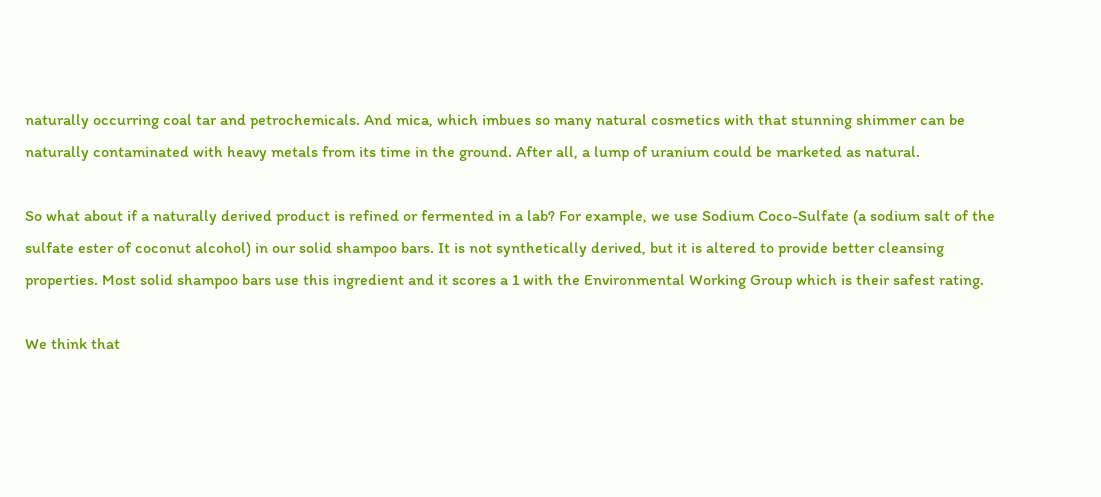naturally occurring coal tar and petrochemicals. And mica, which imbues so many natural cosmetics with that stunning shimmer can be naturally contaminated with heavy metals from its time in the ground. After all, a lump of uranium could be marketed as natural.

So what about if a naturally derived product is refined or fermented in a lab? For example, we use Sodium Coco-Sulfate (a sodium salt of the sulfate ester of coconut alcohol) in our solid shampoo bars. It is not synthetically derived, but it is altered to provide better cleansing properties. Most solid shampoo bars use this ingredient and it scores a 1 with the Environmental Working Group which is their safest rating.

We think that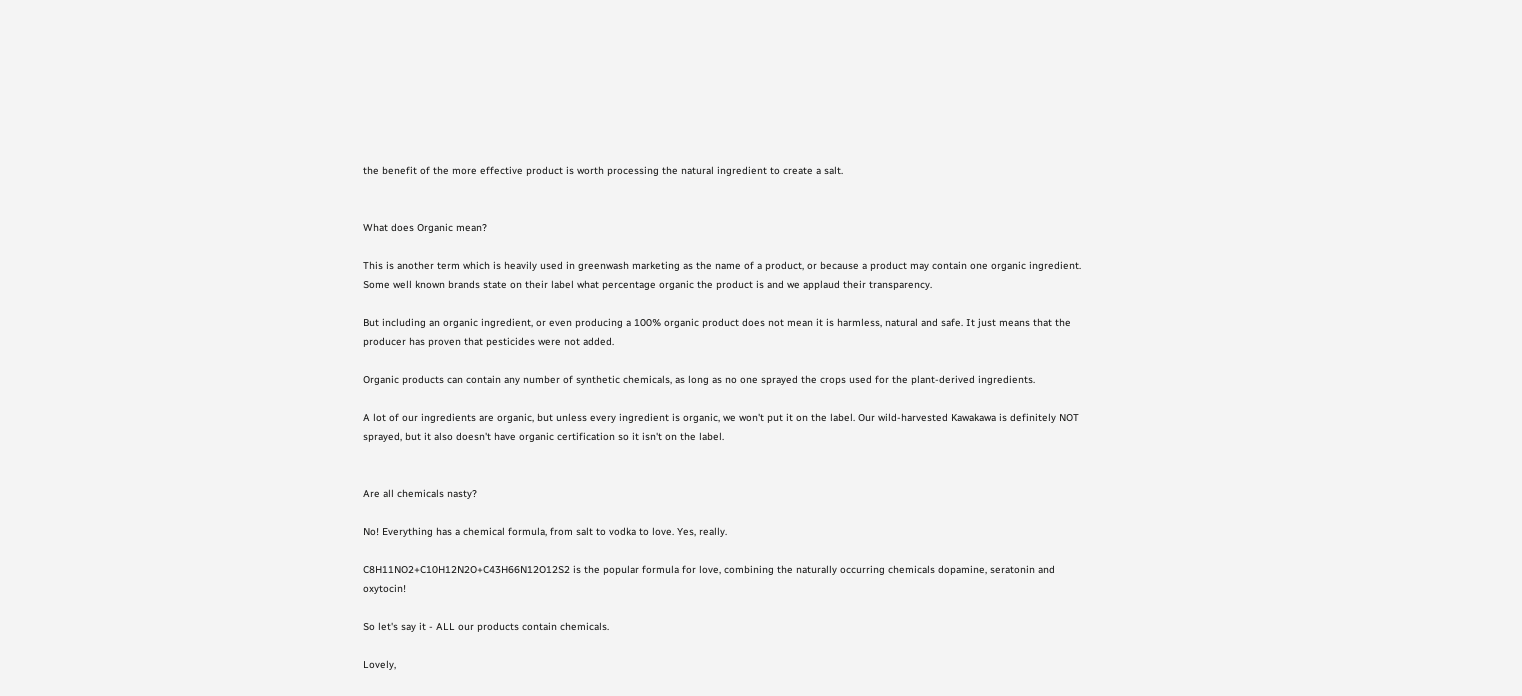the benefit of the more effective product is worth processing the natural ingredient to create a salt.


What does Organic mean?

This is another term which is heavily used in greenwash marketing as the name of a product, or because a product may contain one organic ingredient. Some well known brands state on their label what percentage organic the product is and we applaud their transparency.

But including an organic ingredient, or even producing a 100% organic product does not mean it is harmless, natural and safe. It just means that the producer has proven that pesticides were not added.

Organic products can contain any number of synthetic chemicals, as long as no one sprayed the crops used for the plant-derived ingredients.

A lot of our ingredients are organic, but unless every ingredient is organic, we won't put it on the label. Our wild-harvested Kawakawa is definitely NOT sprayed, but it also doesn't have organic certification so it isn't on the label.


Are all chemicals nasty?

No! Everything has a chemical formula, from salt to vodka to love. Yes, really.

C8H11NO2+C10H12N2O+C43H66N12O12S2 is the popular formula for love, combining the naturally occurring chemicals dopamine, seratonin and oxytocin!

So let's say it - ALL our products contain chemicals.

Lovely,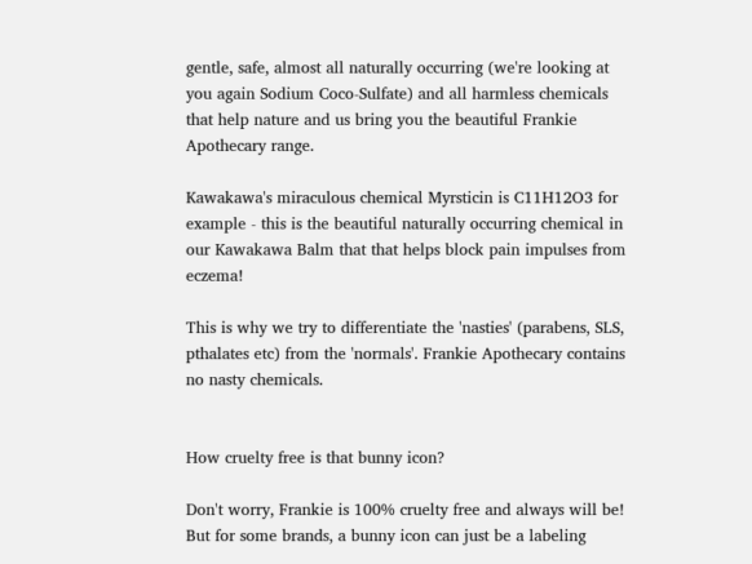gentle, safe, almost all naturally occurring (we're looking at you again Sodium Coco-Sulfate) and all harmless chemicals that help nature and us bring you the beautiful Frankie Apothecary range.

Kawakawa's miraculous chemical Myrsticin is C11H12O3 for example - this is the beautiful naturally occurring chemical in our Kawakawa Balm that that helps block pain impulses from eczema!

This is why we try to differentiate the 'nasties' (parabens, SLS, pthalates etc) from the 'normals'. Frankie Apothecary contains no nasty chemicals.


How cruelty free is that bunny icon?

Don't worry, Frankie is 100% cruelty free and always will be! But for some brands, a bunny icon can just be a labeling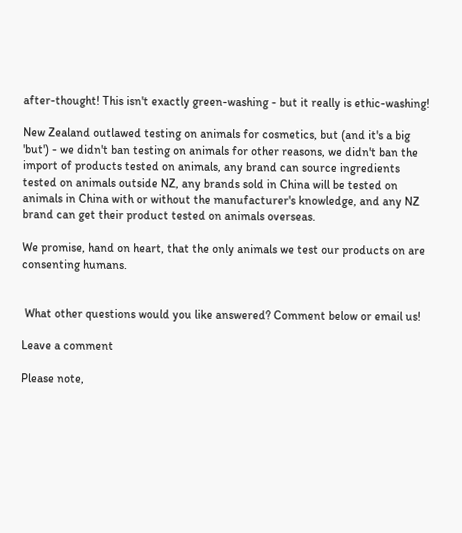after-thought! This isn't exactly green-washing - but it really is ethic-washing!

New Zealand outlawed testing on animals for cosmetics, but (and it's a big 'but') - we didn't ban testing on animals for other reasons, we didn't ban the import of products tested on animals, any brand can source ingredients tested on animals outside NZ, any brands sold in China will be tested on animals in China with or without the manufacturer's knowledge, and any NZ brand can get their product tested on animals overseas.

We promise, hand on heart, that the only animals we test our products on are consenting humans.


 What other questions would you like answered? Comment below or email us!

Leave a comment

Please note,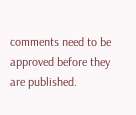comments need to be approved before they are published.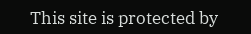This site is protected by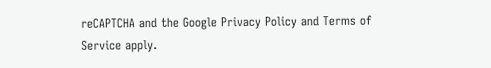reCAPTCHA and the Google Privacy Policy and Terms of Service apply.